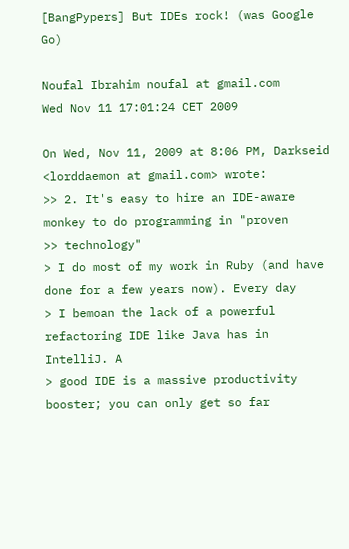[BangPypers] But IDEs rock! (was Google Go)

Noufal Ibrahim noufal at gmail.com
Wed Nov 11 17:01:24 CET 2009

On Wed, Nov 11, 2009 at 8:06 PM, Darkseid <lorddaemon at gmail.com> wrote:
>> 2. It's easy to hire an IDE-aware monkey to do programming in "proven
>> technology"
> I do most of my work in Ruby (and have done for a few years now). Every day
> I bemoan the lack of a powerful refactoring IDE like Java has in IntelliJ. A
> good IDE is a massive productivity booster; you can only get so far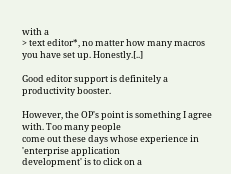with a
> text editor*, no matter how many macros you have set up. Honestly.[..]

Good editor support is definitely a productivity booster.

However, the OP's point is something I agree with. Too many people
come out these days whose experience in 'enterprise application
development' is to click on a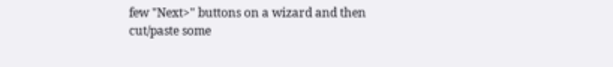few "Next>" buttons on a wizard and then
cut/paste some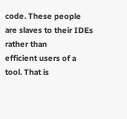code. These people are slaves to their IDEs rather than
efficient users of a tool. That is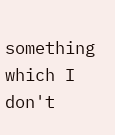something which I don't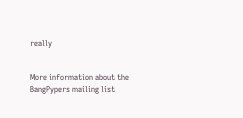really


More information about the BangPypers mailing list